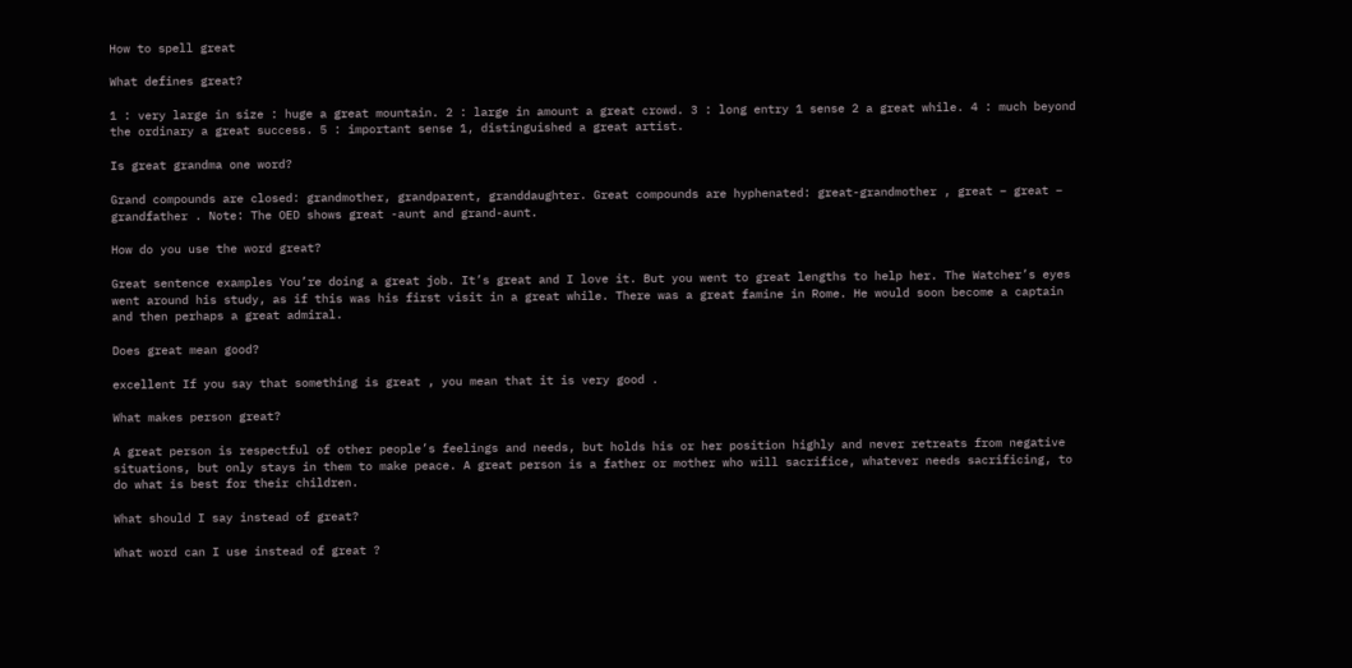How to spell great

What defines great?

1 : very large in size : huge a great mountain. 2 : large in amount a great crowd. 3 : long entry 1 sense 2 a great while. 4 : much beyond the ordinary a great success. 5 : important sense 1, distinguished a great artist.

Is great grandma one word?

Grand compounds are closed: grandmother, grandparent, granddaughter. Great compounds are hyphenated: great-grandmother , great – great – grandfather . Note: The OED shows great -aunt and grand-aunt.

How do you use the word great?

Great sentence examples You’re doing a great job. It’s great and I love it. But you went to great lengths to help her. The Watcher’s eyes went around his study, as if this was his first visit in a great while. There was a great famine in Rome. He would soon become a captain and then perhaps a great admiral.

Does great mean good?

excellent If you say that something is great , you mean that it is very good .

What makes person great?

A great person is respectful of other people’s feelings and needs, but holds his or her position highly and never retreats from negative situations, but only stays in them to make peace. A great person is a father or mother who will sacrifice, whatever needs sacrificing, to do what is best for their children.

What should I say instead of great?

What word can I use instead of great ?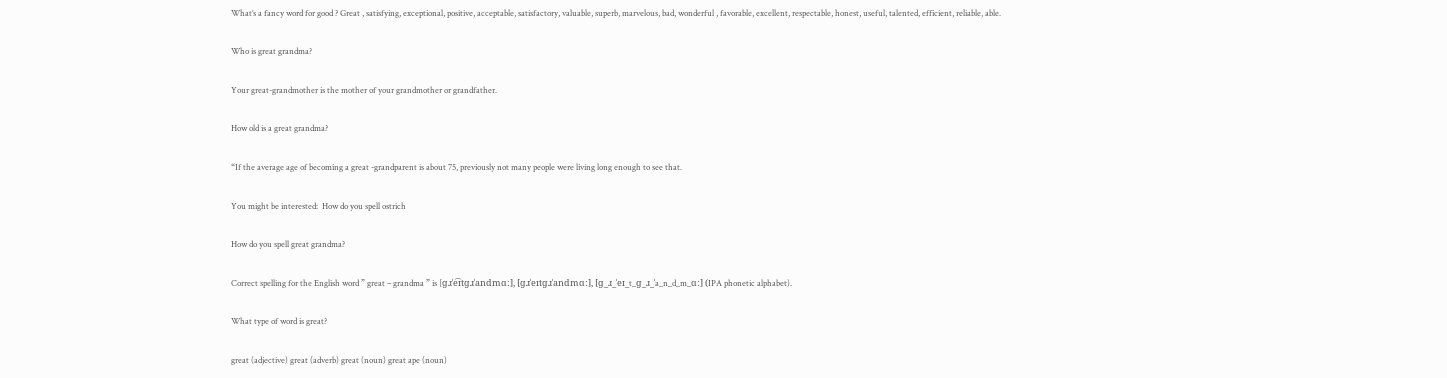What’s a fancy word for good ? Great , satisfying, exceptional, positive, acceptable, satisfactory, valuable, superb, marvelous, bad, wonderful , favorable, excellent, respectable, honest, useful, talented, efficient, reliable, able.

Who is great grandma?

Your great-grandmother is the mother of your grandmother or grandfather.

How old is a great grandma?

“If the average age of becoming a great -grandparent is about 75, previously not many people were living long enough to see that.

You might be interested:  How do you spell ostrich

How do you spell great grandma?

Correct spelling for the English word ” great – grandma ” is [ɡɹˈe͡ɪtɡɹˈandmɑː], [ɡɹˈeɪtɡɹˈandmɑː], [ɡ_ɹ_ˈeɪ_t_ɡ_ɹ_ˈa_n_d_m_ɑː] (IPA phonetic alphabet).

What type of word is great?

great (adjective) great (adverb) great (noun) great ape (noun)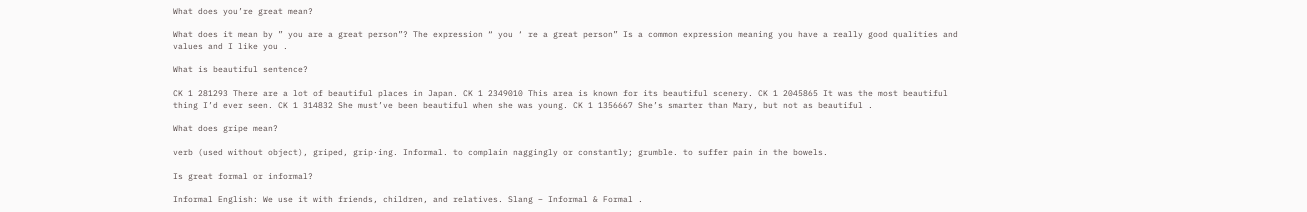What does you’re great mean?

What does it mean by ” you are a great person”? The expression “ you ‘ re a great person” Is a common expression meaning you have a really good qualities and values and I like you .

What is beautiful sentence?

CK 1 281293 There are a lot of beautiful places in Japan. CK 1 2349010 This area is known for its beautiful scenery. CK 1 2045865 It was the most beautiful thing I’d ever seen. CK 1 314832 She must’ve been beautiful when she was young. CK 1 1356667 She’s smarter than Mary, but not as beautiful .

What does gripe mean?

verb (used without object), griped, grip·ing. Informal. to complain naggingly or constantly; grumble. to suffer pain in the bowels.

Is great formal or informal?

Informal English: We use it with friends, children, and relatives. Slang – Informal & Formal .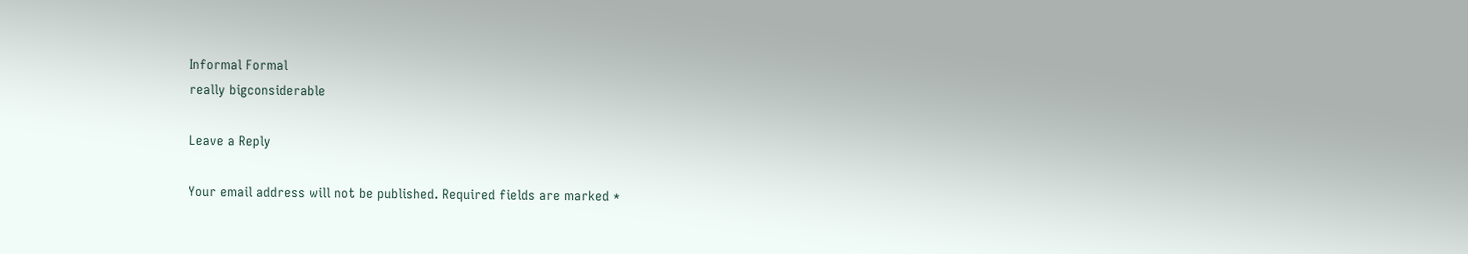Informal Formal
really bigconsiderable

Leave a Reply

Your email address will not be published. Required fields are marked *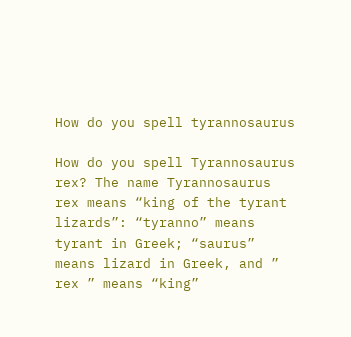How do you spell tyrannosaurus

How do you spell Tyrannosaurus rex? The name Tyrannosaurus rex means “king of the tyrant lizards”: “tyranno” means tyrant in Greek; “saurus” means lizard in Greek, and ” rex ” means “king”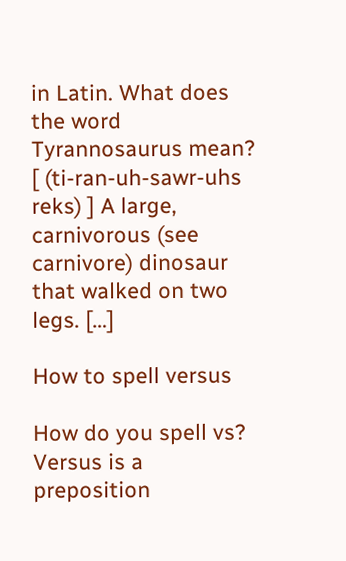in Latin. What does the word Tyrannosaurus mean? [ (ti-ran-uh-sawr-uhs reks) ] A large, carnivorous (see carnivore) dinosaur that walked on two legs. […]

How to spell versus

How do you spell vs? Versus is a preposition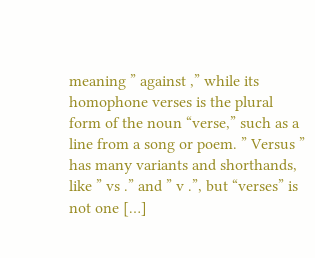meaning ” against ,” while its homophone verses is the plural form of the noun “verse,” such as a line from a song or poem. ” Versus ” has many variants and shorthands, like ” vs .” and ” v .”, but “verses” is not one […]